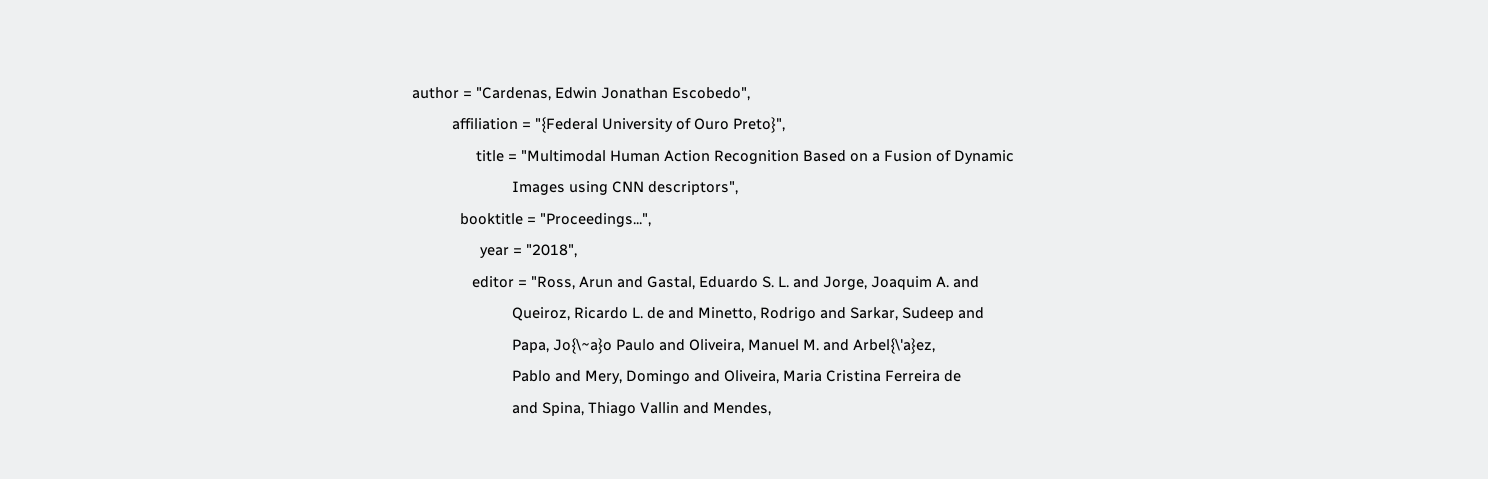author = "Cardenas, Edwin Jonathan Escobedo",
          affiliation = "{Federal University of Ouro Preto}",
                title = "Multimodal Human Action Recognition Based on a Fusion of Dynamic
                         Images using CNN descriptors",
            booktitle = "Proceedings...",
                 year = "2018",
               editor = "Ross, Arun and Gastal, Eduardo S. L. and Jorge, Joaquim A. and
                         Queiroz, Ricardo L. de and Minetto, Rodrigo and Sarkar, Sudeep and
                         Papa, Jo{\~a}o Paulo and Oliveira, Manuel M. and Arbel{\'a}ez,
                         Pablo and Mery, Domingo and Oliveira, Maria Cristina Ferreira de
                         and Spina, Thiago Vallin and Mendes,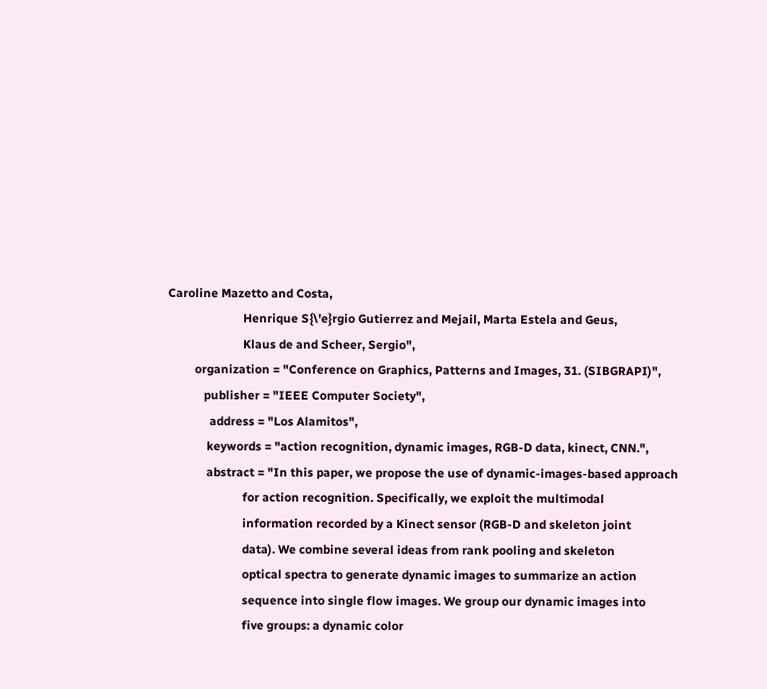Caroline Mazetto and Costa,
                         Henrique S{\'e}rgio Gutierrez and Mejail, Marta Estela and Geus,
                         Klaus de and Scheer, Sergio",
         organization = "Conference on Graphics, Patterns and Images, 31. (SIBGRAPI)",
            publisher = "IEEE Computer Society",
              address = "Los Alamitos",
             keywords = "action recognition, dynamic images, RGB-D data, kinect, CNN.",
             abstract = "In this paper, we propose the use of dynamic-images-based approach
                         for action recognition. Specifically, we exploit the multimodal
                         information recorded by a Kinect sensor (RGB-D and skeleton joint
                         data). We combine several ideas from rank pooling and skeleton
                         optical spectra to generate dynamic images to summarize an action
                         sequence into single flow images. We group our dynamic images into
                         five groups: a dynamic color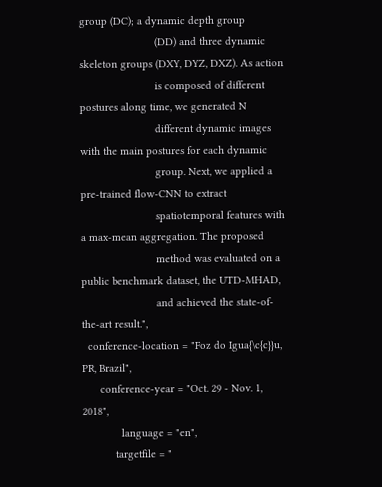group (DC); a dynamic depth group
                         (DD) and three dynamic skeleton groups (DXY, DYZ, DXZ). As action
                         is composed of different postures along time, we generated N
                         different dynamic images with the main postures for each dynamic
                         group. Next, we applied a pre-trained flow-CNN to extract
                         spatiotemporal features with a max-mean aggregation. The proposed
                         method was evaluated on a public benchmark dataset, the UTD-MHAD,
                         and achieved the state-of-the-art result.",
  conference-location = "Foz do Igua{\c{c}}u, PR, Brazil",
      conference-year = "Oct. 29 - Nov. 1, 2018",
             language = "en",
           targetfile = "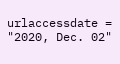urlaccessdate = "2020, Dec. 02"